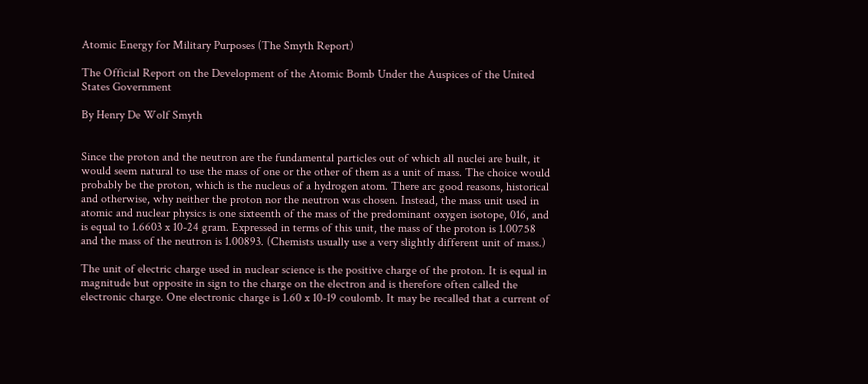Atomic Energy for Military Purposes (The Smyth Report)

The Official Report on the Development of the Atomic Bomb Under the Auspices of the United States Government

By Henry De Wolf Smyth


Since the proton and the neutron are the fundamental particles out of which all nuclei are built, it would seem natural to use the mass of one or the other of them as a unit of mass. The choice would probably be the proton, which is the nucleus of a hydrogen atom. There arc good reasons, historical and otherwise, why neither the proton nor the neutron was chosen. Instead, the mass unit used in atomic and nuclear physics is one sixteenth of the mass of the predominant oxygen isotope, 016, and is equal to 1.6603 x 10-24 gram. Expressed in terms of this unit, the mass of the proton is 1.00758 and the mass of the neutron is 1.00893. (Chemists usually use a very slightly different unit of mass.)

The unit of electric charge used in nuclear science is the positive charge of the proton. It is equal in magnitude but opposite in sign to the charge on the electron and is therefore often called the electronic charge. One electronic charge is 1.60 x 10-19 coulomb. It may be recalled that a current of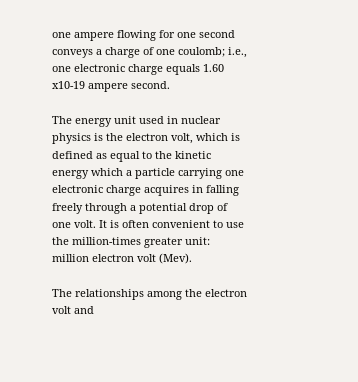one ampere flowing for one second conveys a charge of one coulomb; i.e., one electronic charge equals 1.60 x10-19 ampere second.

The energy unit used in nuclear physics is the electron volt, which is defined as equal to the kinetic energy which a particle carrying one electronic charge acquires in falling freely through a potential drop of one volt. It is often convenient to use the million-times greater unit: million electron volt (Mev).

The relationships among the electron volt and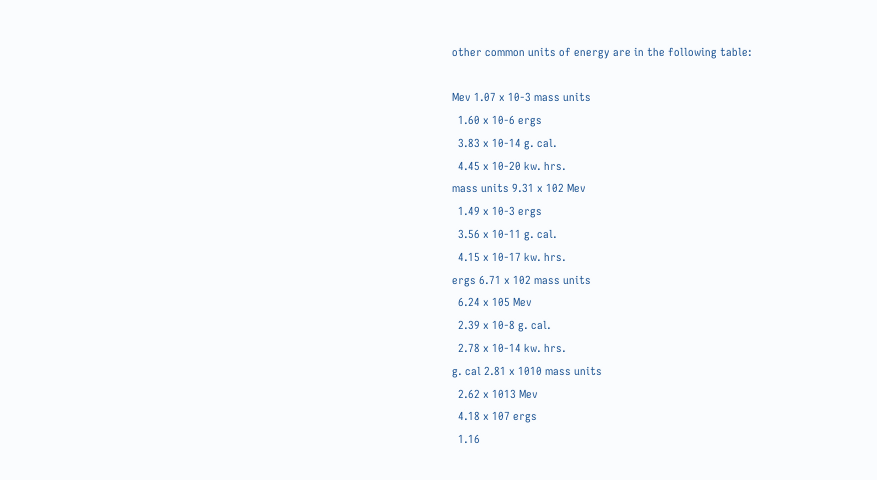other common units of energy are in the following table:

Mev 1.07 x 10-3 mass units
  1.60 x 10-6 ergs
  3.83 x 10-14 g. cal.
  4.45 x 10-20 kw. hrs.
mass units 9.31 x 102 Mev
  1.49 x 10-3 ergs
  3.56 x 10-11 g. cal.
  4.15 x 10-17 kw. hrs.
ergs 6.71 x 102 mass units
  6.24 x 105 Mev
  2.39 x 10-8 g. cal.
  2.78 x 10-14 kw. hrs.
g. cal 2.81 x 1010 mass units
  2.62 x 1013 Mev
  4.18 x 107 ergs
  1.16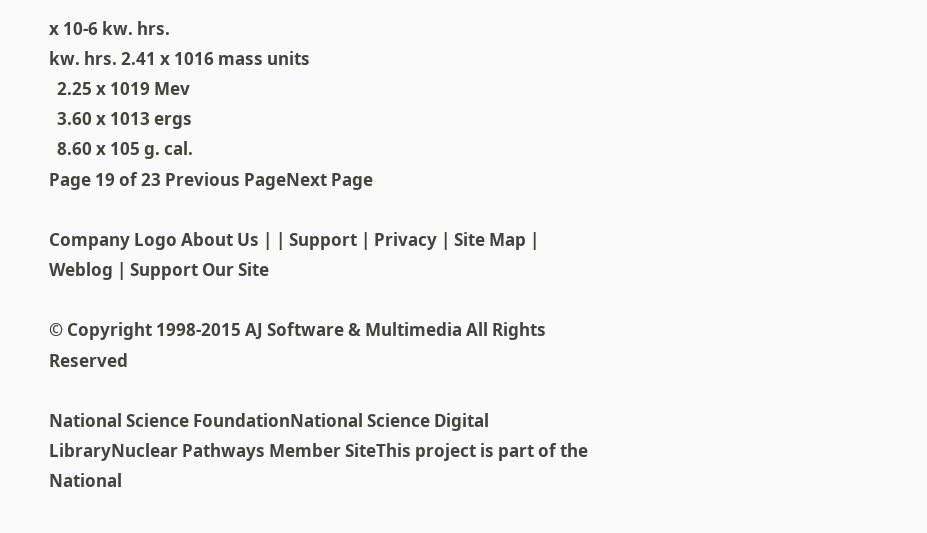x 10-6 kw. hrs.
kw. hrs. 2.41 x 1016 mass units
  2.25 x 1019 Mev
  3.60 x 1013 ergs
  8.60 x 105 g. cal.
Page 19 of 23 Previous PageNext Page

Company Logo About Us | | Support | Privacy | Site Map | Weblog | Support Our Site

© Copyright 1998-2015 AJ Software & Multimedia All Rights Reserved

National Science FoundationNational Science Digital LibraryNuclear Pathways Member SiteThis project is part of the National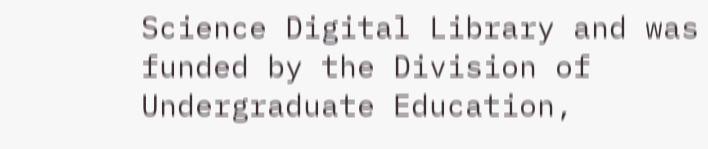Science Digital Library and was funded by the Division of Undergraduate Education,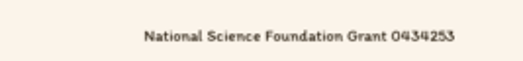National Science Foundation Grant 0434253